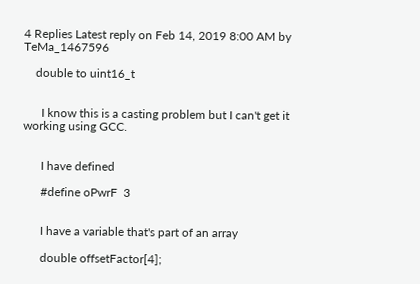4 Replies Latest reply on Feb 14, 2019 8:00 AM by TeMa_1467596

    double to uint16_t


      I know this is a casting problem but I can't get it working using GCC.


      I have defined

      #define oPwrF  3


      I have a variable that's part of an array

      double offsetFactor[4];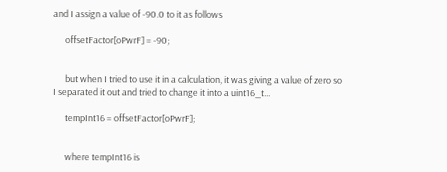and I assign a value of -90.0 to it as follows

      offsetFactor[oPwrF] = -90;


      but when I tried to use it in a calculation, it was giving a value of zero so I separated it out and tried to change it into a uint16_t...

      tempInt16 = offsetFactor[oPwrF];


      where tempInt16 is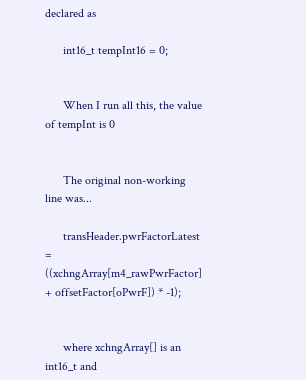declared as

      int16_t tempInt16 = 0;


      When I run all this, the value of tempInt is 0


      The original non-working line was...

      transHeader.pwrFactorLatest =  ((xchngArray[m4_rawPwrFactor] + offsetFactor[oPwrF]) * -1);


      where xchngArray[] is an int16_t and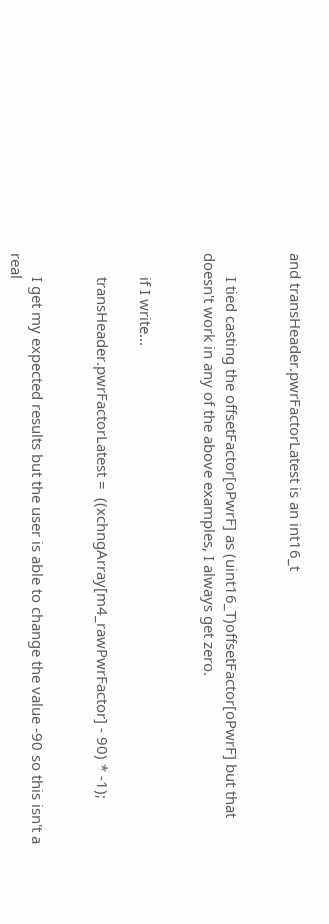and transHeader.pwrFactorLatest is an int16_t


      I tied casting the offsetFactor[oPwrF] as (uint16_T)offsetFactor[oPwrF] but that doesn't work in any of the above examples, I always get zero.


      if I write...

      transHeader.pwrFactorLatest =  ((xchngArray[m4_rawPwrFactor] - 90) * -1);


      I get my expected results but the user is able to change the value -90 so this isn't a real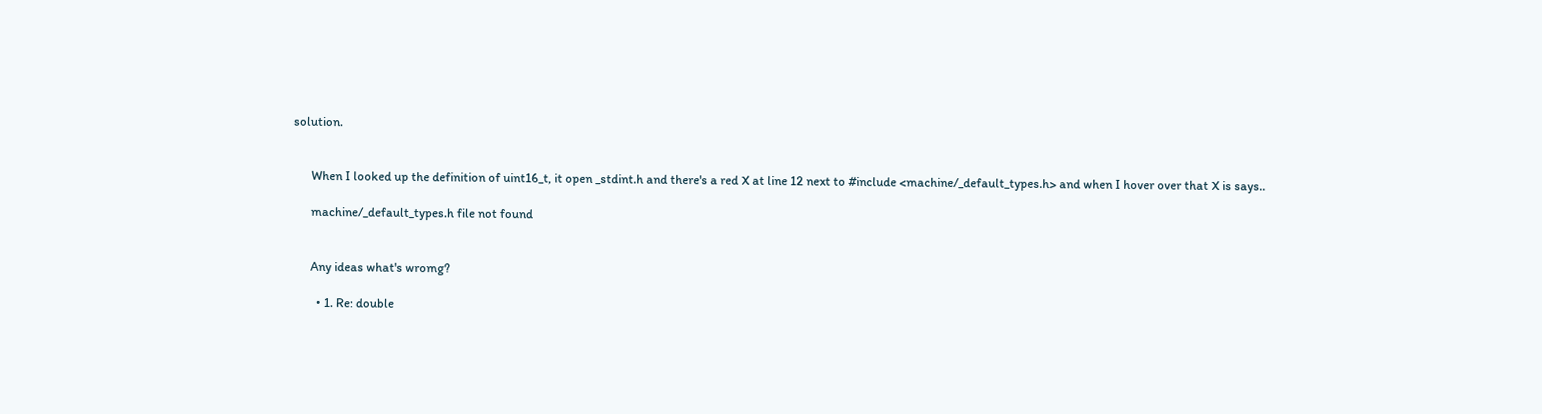solution.


      When I looked up the definition of uint16_t, it open _stdint.h and there's a red X at line 12 next to #include <machine/_default_types.h> and when I hover over that X is says..

      machine/_default_types.h file not found


      Any ideas what's wromg?

        • 1. Re: double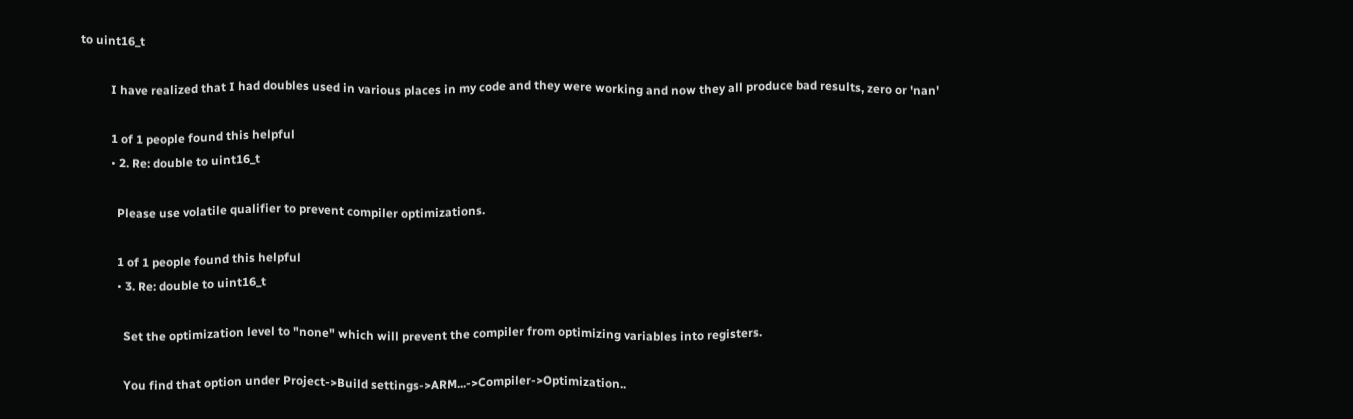to uint16_t

          I have realized that I had doubles used in various places in my code and they were working and now they all produce bad results, zero or 'nan'

          1 of 1 people found this helpful
          • 2. Re: double to uint16_t

            Please use volatile qualifier to prevent compiler optimizations.

            1 of 1 people found this helpful
            • 3. Re: double to uint16_t

              Set the optimization level to "none" which will prevent the compiler from optimizing variables into registers.

              You find that option under Project->Build settings->ARM...->Compiler->Optimization..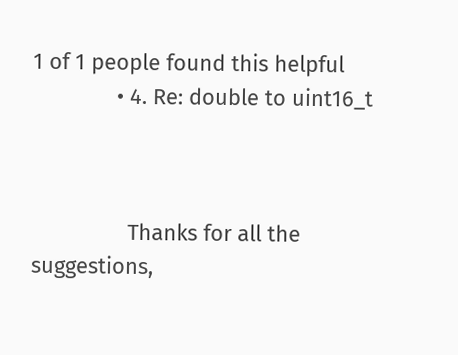1 of 1 people found this helpful
              • 4. Re: double to uint16_t



                Thanks for all the suggestions,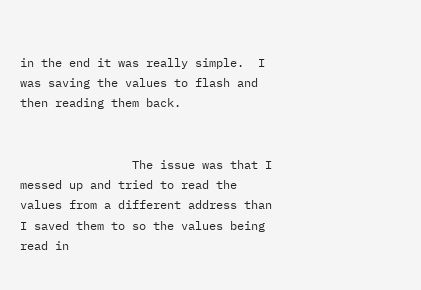in the end it was really simple.  I was saving the values to flash and then reading them back.


                The issue was that I messed up and tried to read the values from a different address than I saved them to so the values being read in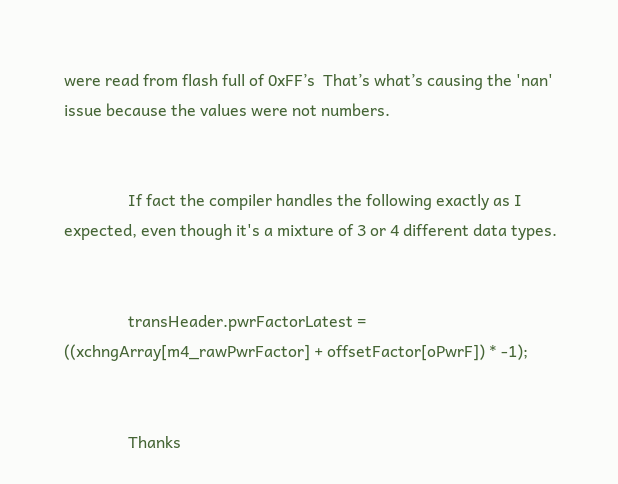were read from flash full of 0xFF’s  That’s what’s causing the 'nan' issue because the values were not numbers.


                If fact the compiler handles the following exactly as I expected, even though it's a mixture of 3 or 4 different data types.


                transHeader.pwrFactorLatest =  ((xchngArray[m4_rawPwrFactor] + offsetFactor[oPwrF]) * -1);


                Thanks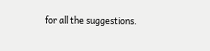for all the suggestions.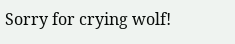Sorry for crying wolf!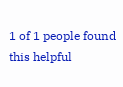1 of 1 people found this helpful